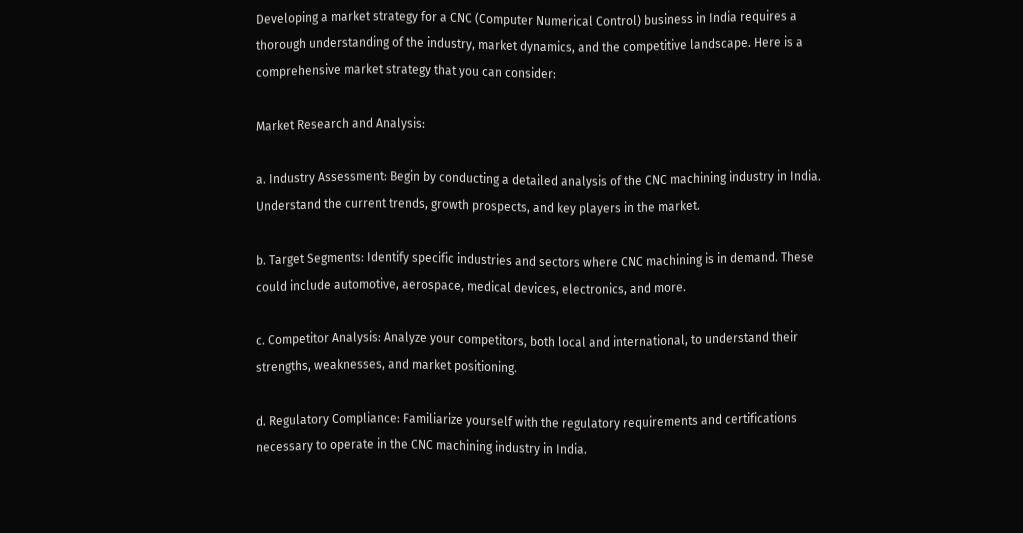Developing a market strategy for a CNC (Computer Numerical Control) business in India requires a thorough understanding of the industry, market dynamics, and the competitive landscape. Here is a comprehensive market strategy that you can consider:

Market Research and Analysis:

a. Industry Assessment: Begin by conducting a detailed analysis of the CNC machining industry in India. Understand the current trends, growth prospects, and key players in the market.

b. Target Segments: Identify specific industries and sectors where CNC machining is in demand. These could include automotive, aerospace, medical devices, electronics, and more.

c. Competitor Analysis: Analyze your competitors, both local and international, to understand their strengths, weaknesses, and market positioning.

d. Regulatory Compliance: Familiarize yourself with the regulatory requirements and certifications necessary to operate in the CNC machining industry in India.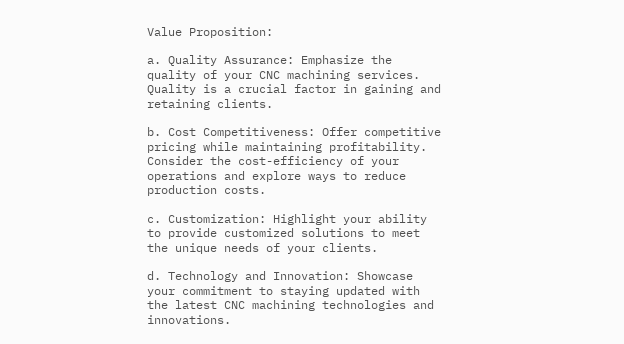Value Proposition:

a. Quality Assurance: Emphasize the quality of your CNC machining services. Quality is a crucial factor in gaining and retaining clients.

b. Cost Competitiveness: Offer competitive pricing while maintaining profitability. Consider the cost-efficiency of your operations and explore ways to reduce production costs.

c. Customization: Highlight your ability to provide customized solutions to meet the unique needs of your clients.

d. Technology and Innovation: Showcase your commitment to staying updated with the latest CNC machining technologies and innovations.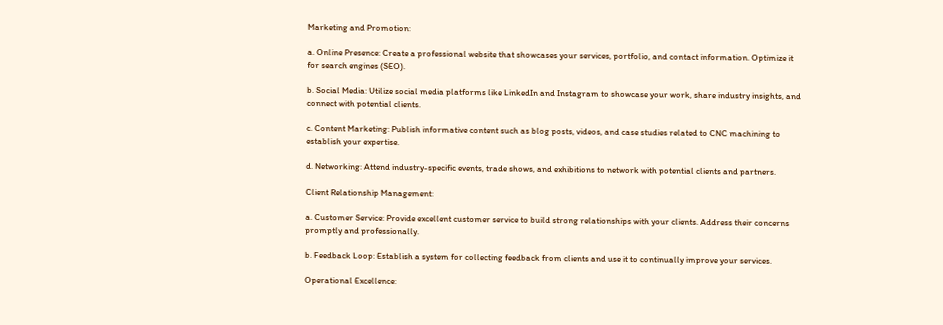Marketing and Promotion:

a. Online Presence: Create a professional website that showcases your services, portfolio, and contact information. Optimize it for search engines (SEO).

b. Social Media: Utilize social media platforms like LinkedIn and Instagram to showcase your work, share industry insights, and connect with potential clients.

c. Content Marketing: Publish informative content such as blog posts, videos, and case studies related to CNC machining to establish your expertise.

d. Networking: Attend industry-specific events, trade shows, and exhibitions to network with potential clients and partners.

Client Relationship Management:

a. Customer Service: Provide excellent customer service to build strong relationships with your clients. Address their concerns promptly and professionally.

b. Feedback Loop: Establish a system for collecting feedback from clients and use it to continually improve your services.

Operational Excellence: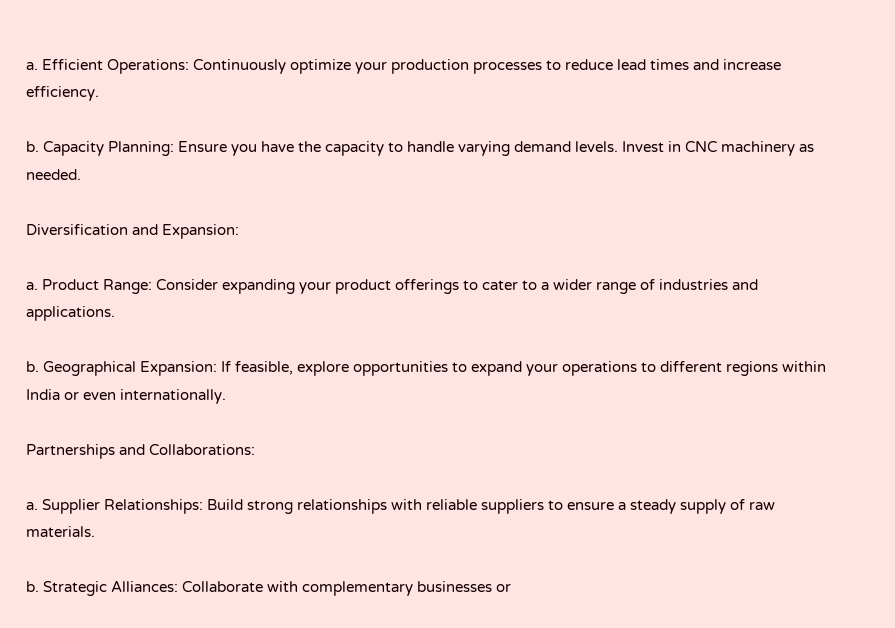a. Efficient Operations: Continuously optimize your production processes to reduce lead times and increase efficiency.

b. Capacity Planning: Ensure you have the capacity to handle varying demand levels. Invest in CNC machinery as needed.

Diversification and Expansion:

a. Product Range: Consider expanding your product offerings to cater to a wider range of industries and applications.

b. Geographical Expansion: If feasible, explore opportunities to expand your operations to different regions within India or even internationally.

Partnerships and Collaborations:

a. Supplier Relationships: Build strong relationships with reliable suppliers to ensure a steady supply of raw materials.

b. Strategic Alliances: Collaborate with complementary businesses or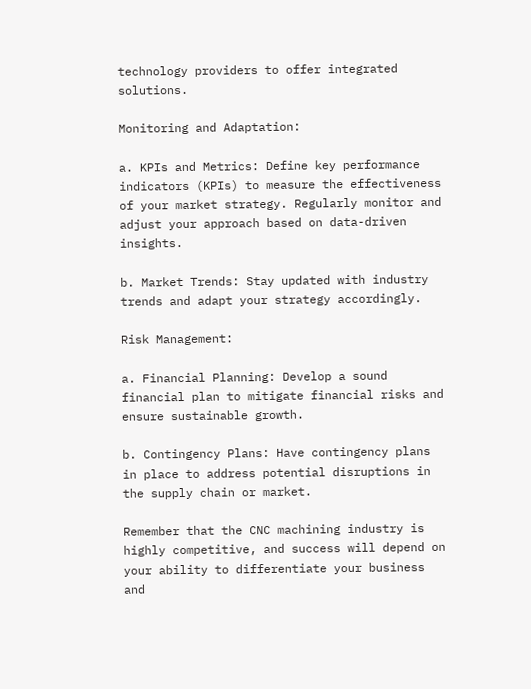technology providers to offer integrated solutions.

Monitoring and Adaptation:

a. KPIs and Metrics: Define key performance indicators (KPIs) to measure the effectiveness of your market strategy. Regularly monitor and adjust your approach based on data-driven insights.

b. Market Trends: Stay updated with industry trends and adapt your strategy accordingly.

Risk Management:

a. Financial Planning: Develop a sound financial plan to mitigate financial risks and ensure sustainable growth.

b. Contingency Plans: Have contingency plans in place to address potential disruptions in the supply chain or market.

Remember that the CNC machining industry is highly competitive, and success will depend on your ability to differentiate your business and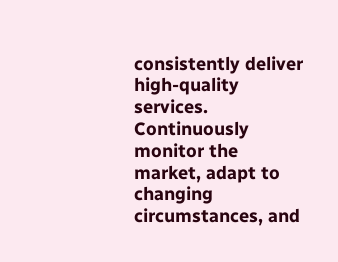consistently deliver high-quality services. Continuously monitor the market, adapt to changing circumstances, and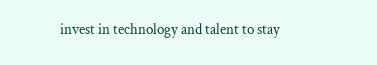invest in technology and talent to stay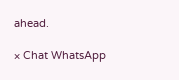ahead.

× Chat WhatsApp